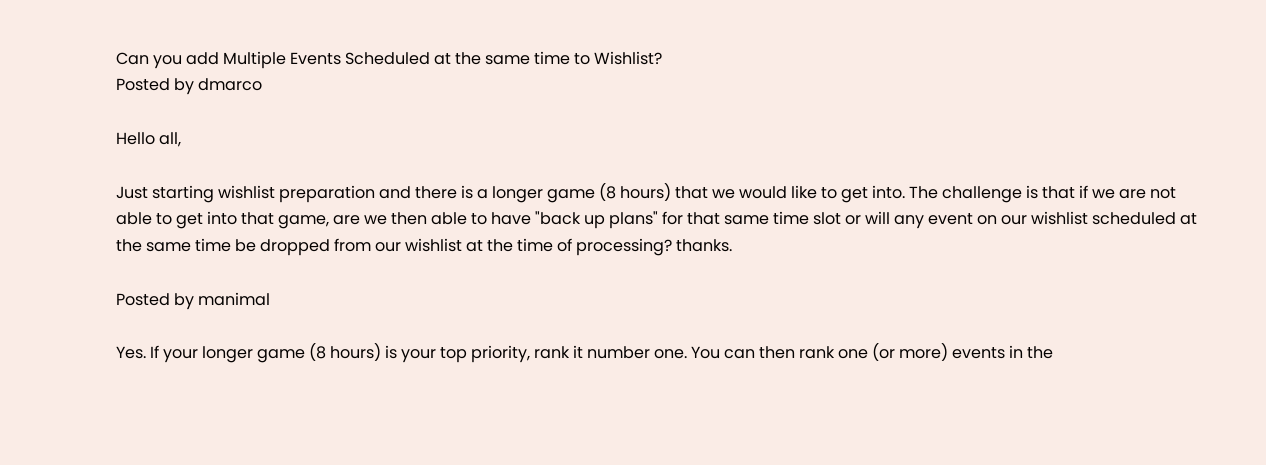Can you add Multiple Events Scheduled at the same time to Wishlist?
Posted by dmarco

Hello all,

Just starting wishlist preparation and there is a longer game (8 hours) that we would like to get into. The challenge is that if we are not able to get into that game, are we then able to have "back up plans" for that same time slot or will any event on our wishlist scheduled at the same time be dropped from our wishlist at the time of processing? thanks.

Posted by manimal

Yes. If your longer game (8 hours) is your top priority, rank it number one. You can then rank one (or more) events in the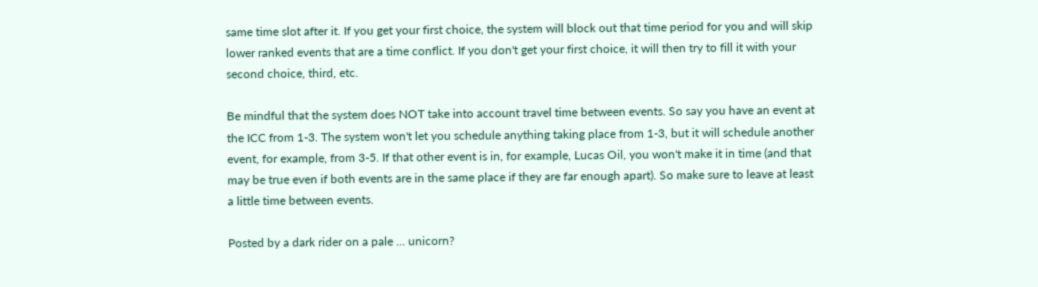same time slot after it. If you get your first choice, the system will block out that time period for you and will skip lower ranked events that are a time conflict. If you don't get your first choice, it will then try to fill it with your second choice, third, etc.

Be mindful that the system does NOT take into account travel time between events. So say you have an event at the ICC from 1-3. The system won't let you schedule anything taking place from 1-3, but it will schedule another event, for example, from 3-5. If that other event is in, for example, Lucas Oil, you won't make it in time (and that may be true even if both events are in the same place if they are far enough apart). So make sure to leave at least a little time between events.

Posted by a dark rider on a pale ... unicorn?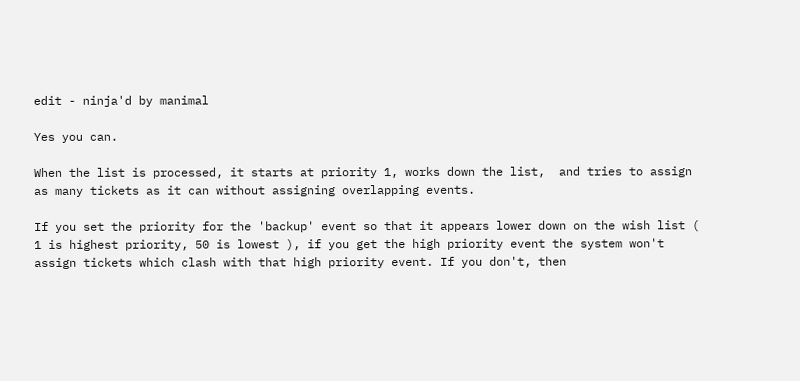edit - ninja'd by manimal

Yes you can.

When the list is processed, it starts at priority 1, works down the list,  and tries to assign as many tickets as it can without assigning overlapping events.

If you set the priority for the 'backup' event so that it appears lower down on the wish list ( 1 is highest priority, 50 is lowest ), if you get the high priority event the system won't assign tickets which clash with that high priority event. If you don't, then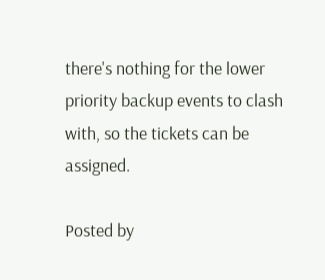there's nothing for the lower priority backup events to clash with, so the tickets can be assigned.

Posted by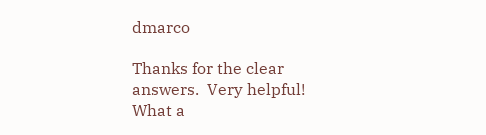dmarco

Thanks for the clear answers.  Very helpful! What a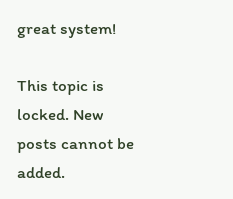great system!

This topic is locked. New posts cannot be added.